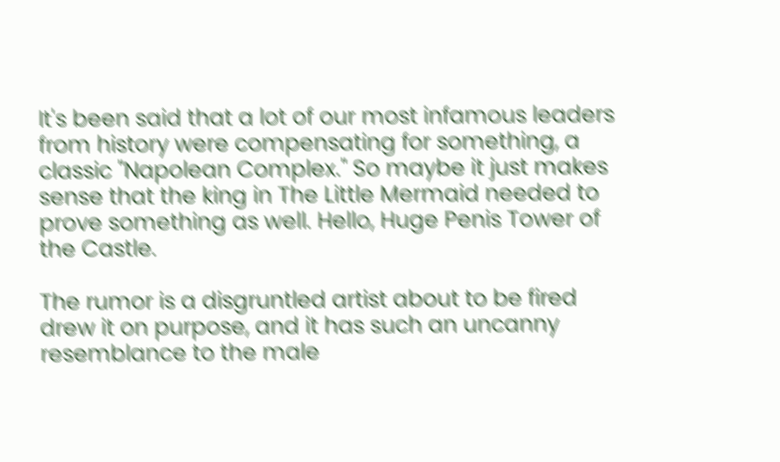It's been said that a lot of our most infamous leaders from history were compensating for something, a classic "Napolean Complex." So maybe it just makes sense that the king in The Little Mermaid needed to prove something as well. Hello, Huge Penis Tower of the Castle.

The rumor is a disgruntled artist about to be fired drew it on purpose, and it has such an uncanny resemblance to the male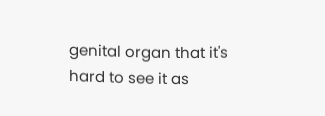genital organ that it's hard to see it as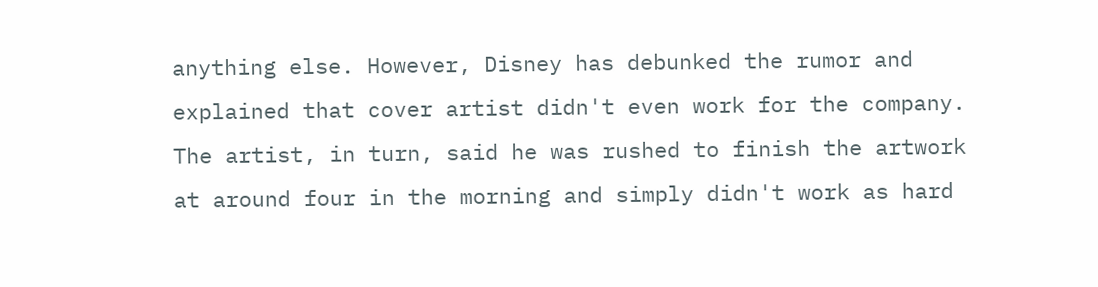anything else. However, Disney has debunked the rumor and explained that cover artist didn't even work for the company. The artist, in turn, said he was rushed to finish the artwork at around four in the morning and simply didn't work as hard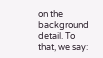on the background detail. To that, we say: